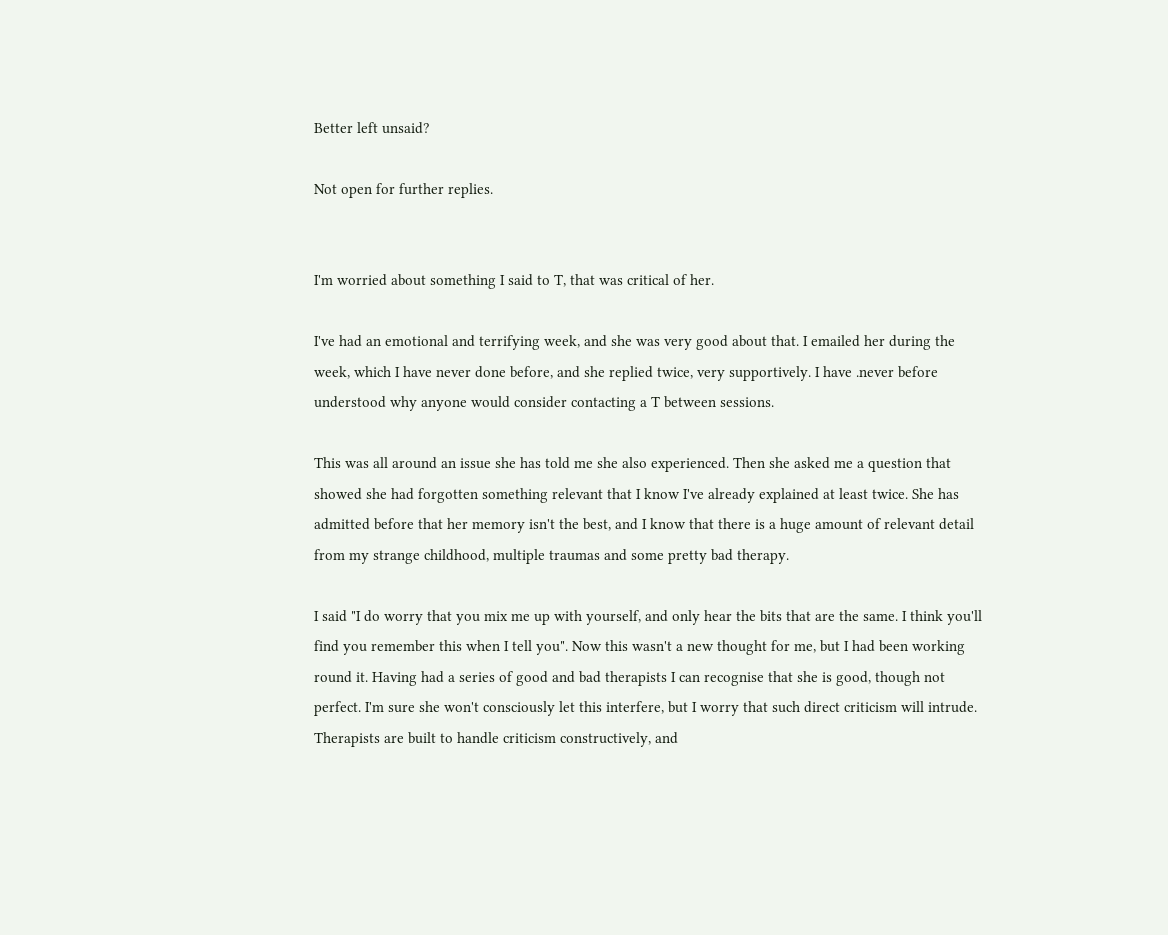Better left unsaid?

Not open for further replies.


I'm worried about something I said to T, that was critical of her.

I've had an emotional and terrifying week, and she was very good about that. I emailed her during the week, which I have never done before, and she replied twice, very supportively. I have .never before understood why anyone would consider contacting a T between sessions.

This was all around an issue she has told me she also experienced. Then she asked me a question that showed she had forgotten something relevant that I know I've already explained at least twice. She has admitted before that her memory isn't the best, and I know that there is a huge amount of relevant detail from my strange childhood, multiple traumas and some pretty bad therapy.

I said "I do worry that you mix me up with yourself, and only hear the bits that are the same. I think you'll find you remember this when I tell you". Now this wasn't a new thought for me, but I had been working round it. Having had a series of good and bad therapists I can recognise that she is good, though not perfect. I'm sure she won't consciously let this interfere, but I worry that such direct criticism will intrude.
Therapists are built to handle criticism constructively, and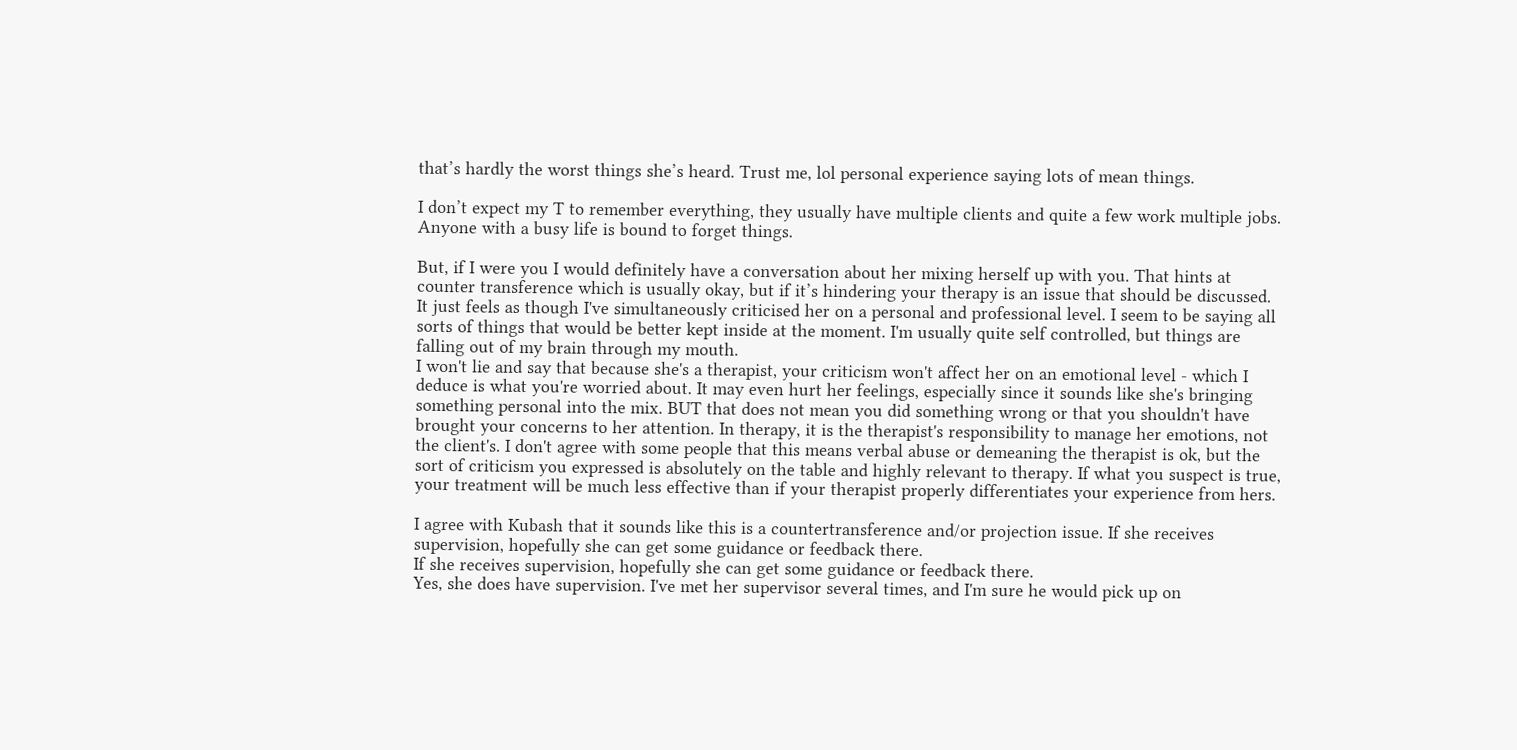that’s hardly the worst things she’s heard. Trust me, lol personal experience saying lots of mean things.

I don’t expect my T to remember everything, they usually have multiple clients and quite a few work multiple jobs. Anyone with a busy life is bound to forget things.

But, if I were you I would definitely have a conversation about her mixing herself up with you. That hints at counter transference which is usually okay, but if it’s hindering your therapy is an issue that should be discussed.
It just feels as though I've simultaneously criticised her on a personal and professional level. I seem to be saying all sorts of things that would be better kept inside at the moment. I'm usually quite self controlled, but things are falling out of my brain through my mouth.
I won't lie and say that because she's a therapist, your criticism won't affect her on an emotional level - which I deduce is what you're worried about. It may even hurt her feelings, especially since it sounds like she's bringing something personal into the mix. BUT that does not mean you did something wrong or that you shouldn't have brought your concerns to her attention. In therapy, it is the therapist's responsibility to manage her emotions, not the client's. I don't agree with some people that this means verbal abuse or demeaning the therapist is ok, but the sort of criticism you expressed is absolutely on the table and highly relevant to therapy. If what you suspect is true, your treatment will be much less effective than if your therapist properly differentiates your experience from hers.

I agree with Kubash that it sounds like this is a countertransference and/or projection issue. If she receives supervision, hopefully she can get some guidance or feedback there.
If she receives supervision, hopefully she can get some guidance or feedback there.
Yes, she does have supervision. I've met her supervisor several times, and I'm sure he would pick up on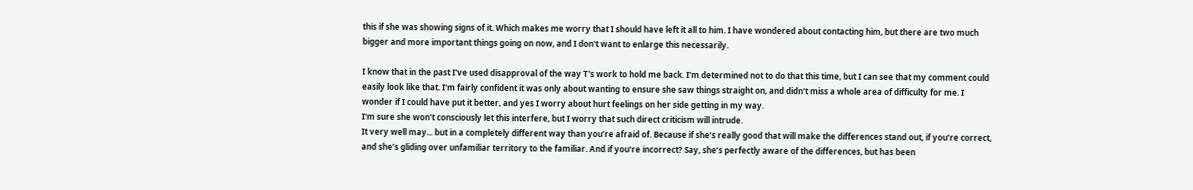this if she was showing signs of it. Which makes me worry that I should have left it all to him. I have wondered about contacting him, but there are two much bigger and more important things going on now, and I don't want to enlarge this necessarily.

I know that in the past I've used disapproval of the way T's work to hold me back. I'm determined not to do that this time, but I can see that my comment could easily look like that. I'm fairly confident it was only about wanting to ensure she saw things straight on, and didn't miss a whole area of difficulty for me. I wonder if I could have put it better, and yes I worry about hurt feelings on her side getting in my way.
I'm sure she won't consciously let this interfere, but I worry that such direct criticism will intrude.
It very well may... but in a completely different way than you’re afraid of. Because if she’s really good that will make the differences stand out, if you’re correct, and she’s gliding over unfamiliar territory to the familiar. And if you’re incorrect? Say, she’s perfectly aware of the differences, but has been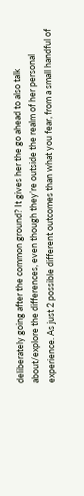deliberately going after the common ground? It gives her the go ahead to also talk about/explore the differences, even though they’re outside the realm of her personal experience. As just 2 possible different outcomes than what you fear, from a small handful of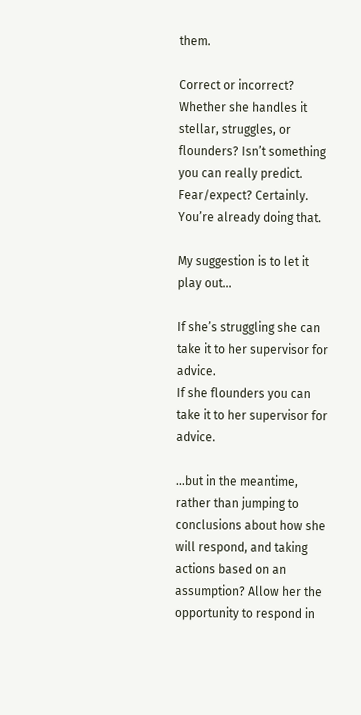them.

Correct or incorrect? Whether she handles it stellar, struggles, or flounders? Isn’t something you can really predict. Fear/expect? Certainly. You’re already doing that.

My suggestion is to let it play out...

If she’s struggling she can take it to her supervisor for advice.
If she flounders you can take it to her supervisor for advice.

...but in the meantime, rather than jumping to conclusions about how she will respond, and taking actions based on an assumption? Allow her the opportunity to respond in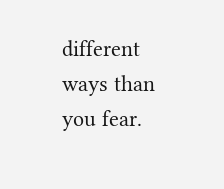different ways than you fear.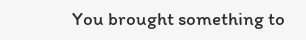You brought something to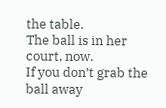the table.
The ball is in her court, now.
If you don’t grab the ball away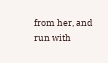from her, and run with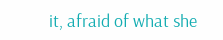it, afraid of what she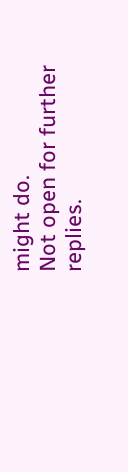might do.
Not open for further replies.